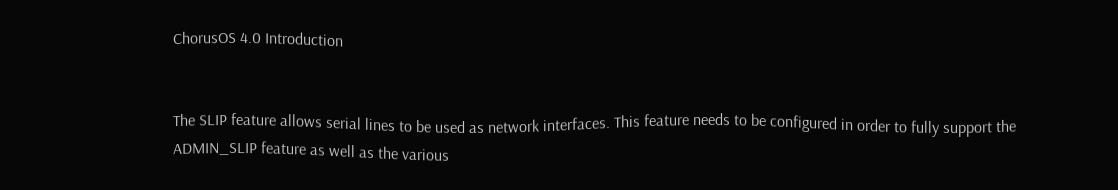ChorusOS 4.0 Introduction


The SLIP feature allows serial lines to be used as network interfaces. This feature needs to be configured in order to fully support the ADMIN_SLIP feature as well as the various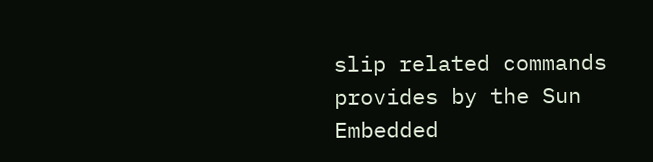slip related commands provides by the Sun Embedded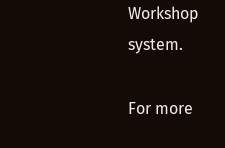Workshop system.

For more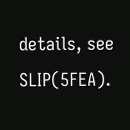details, see SLIP(5FEA).